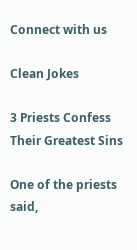Connect with us

Clean Jokes

3 Priests Confess Their Greatest Sins

One of the priests said,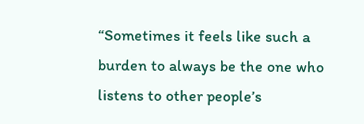“Sometimes it feels like such a burden to always be the one who listens to other people’s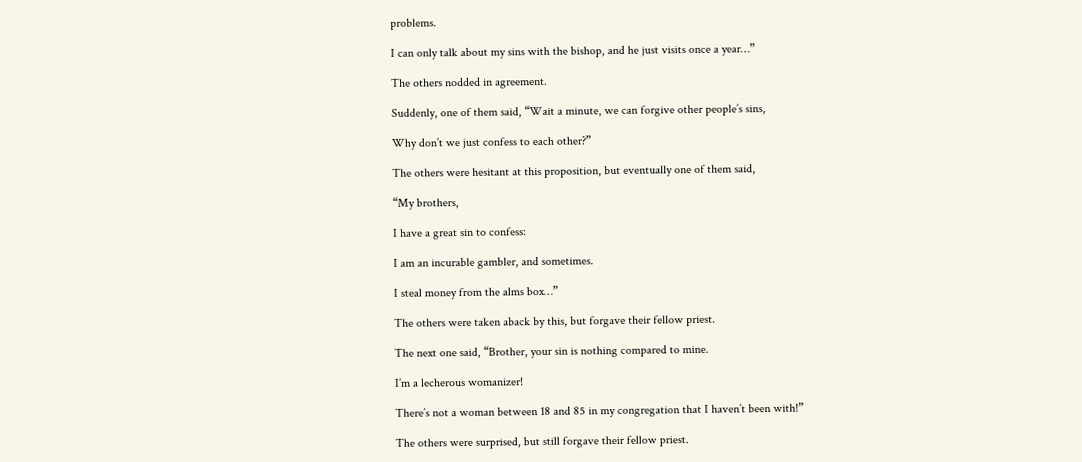problems.

I can only talk about my sins with the bishop, and he just visits once a year…”

The others nodded in agreement.

Suddenly, one of them said, “Wait a minute, we can forgive other people’s sins,

Why don’t we just confess to each other?”

The others were hesitant at this proposition, but eventually one of them said,

“My brothers,

I have a great sin to confess:

I am an incurable gambler, and sometimes.

I steal money from the alms box…”

The others were taken aback by this, but forgave their fellow priest.

The next one said, “Brother, your sin is nothing compared to mine.

I’m a lecherous womanizer!

There’s not a woman between 18 and 85 in my congregation that I haven’t been with!”

The others were surprised, but still forgave their fellow priest.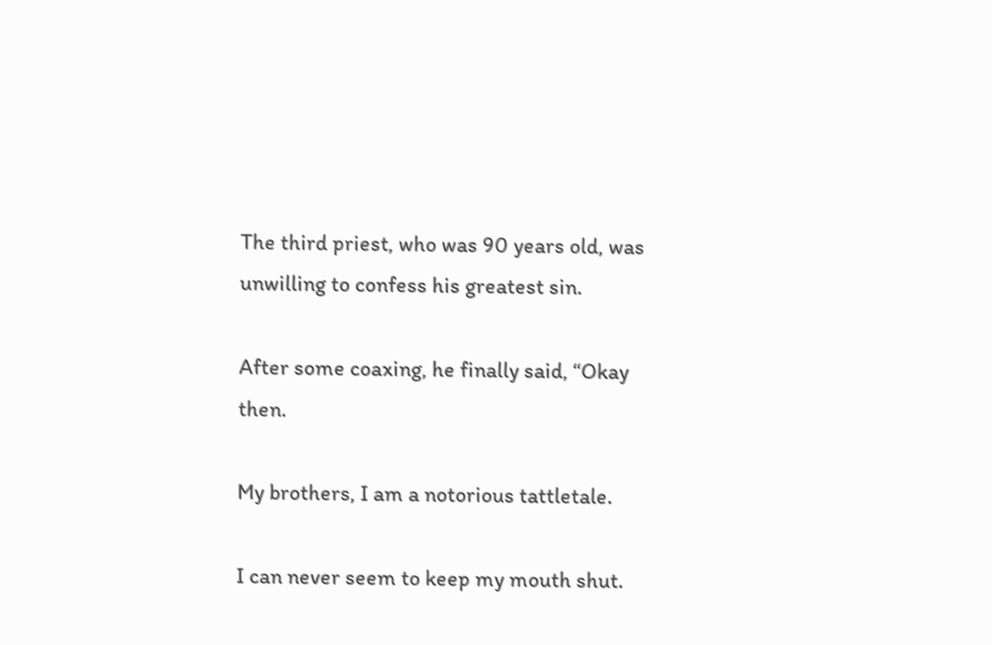The third priest, who was 90 years old, was unwilling to confess his greatest sin.

After some coaxing, he finally said, “Okay then.

My brothers, I am a notorious tattletale.

I can never seem to keep my mouth shut.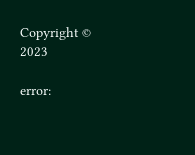Copyright © 2023

error: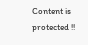Content is protected !!